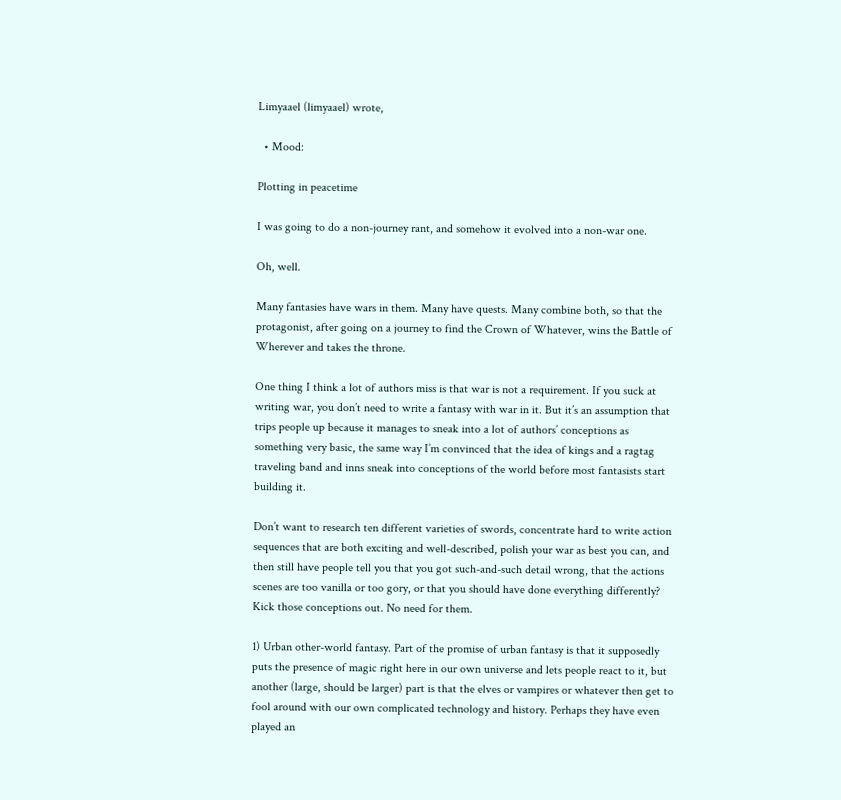Limyaael (limyaael) wrote,

  • Mood:

Plotting in peacetime

I was going to do a non-journey rant, and somehow it evolved into a non-war one.

Oh, well.

Many fantasies have wars in them. Many have quests. Many combine both, so that the protagonist, after going on a journey to find the Crown of Whatever, wins the Battle of Wherever and takes the throne.

One thing I think a lot of authors miss is that war is not a requirement. If you suck at writing war, you don’t need to write a fantasy with war in it. But it’s an assumption that trips people up because it manages to sneak into a lot of authors’ conceptions as something very basic, the same way I’m convinced that the idea of kings and a ragtag traveling band and inns sneak into conceptions of the world before most fantasists start building it.

Don’t want to research ten different varieties of swords, concentrate hard to write action sequences that are both exciting and well-described, polish your war as best you can, and then still have people tell you that you got such-and-such detail wrong, that the actions scenes are too vanilla or too gory, or that you should have done everything differently? Kick those conceptions out. No need for them.

1) Urban other-world fantasy. Part of the promise of urban fantasy is that it supposedly puts the presence of magic right here in our own universe and lets people react to it, but another (large, should be larger) part is that the elves or vampires or whatever then get to fool around with our own complicated technology and history. Perhaps they have even played an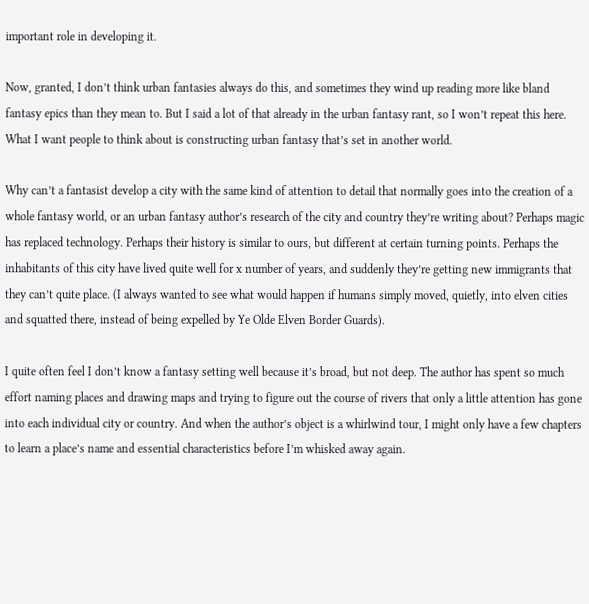important role in developing it.

Now, granted, I don’t think urban fantasies always do this, and sometimes they wind up reading more like bland fantasy epics than they mean to. But I said a lot of that already in the urban fantasy rant, so I won’t repeat this here. What I want people to think about is constructing urban fantasy that’s set in another world.

Why can’t a fantasist develop a city with the same kind of attention to detail that normally goes into the creation of a whole fantasy world, or an urban fantasy author’s research of the city and country they’re writing about? Perhaps magic has replaced technology. Perhaps their history is similar to ours, but different at certain turning points. Perhaps the inhabitants of this city have lived quite well for x number of years, and suddenly they’re getting new immigrants that they can’t quite place. (I always wanted to see what would happen if humans simply moved, quietly, into elven cities and squatted there, instead of being expelled by Ye Olde Elven Border Guards).

I quite often feel I don’t know a fantasy setting well because it’s broad, but not deep. The author has spent so much effort naming places and drawing maps and trying to figure out the course of rivers that only a little attention has gone into each individual city or country. And when the author’s object is a whirlwind tour, I might only have a few chapters to learn a place’s name and essential characteristics before I’m whisked away again.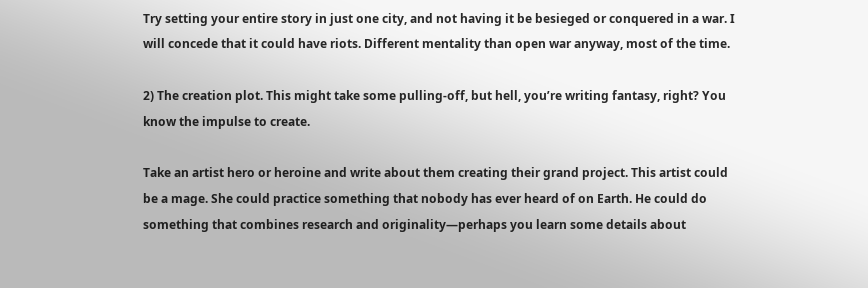Try setting your entire story in just one city, and not having it be besieged or conquered in a war. I will concede that it could have riots. Different mentality than open war anyway, most of the time.

2) The creation plot. This might take some pulling-off, but hell, you’re writing fantasy, right? You know the impulse to create.

Take an artist hero or heroine and write about them creating their grand project. This artist could be a mage. She could practice something that nobody has ever heard of on Earth. He could do something that combines research and originality—perhaps you learn some details about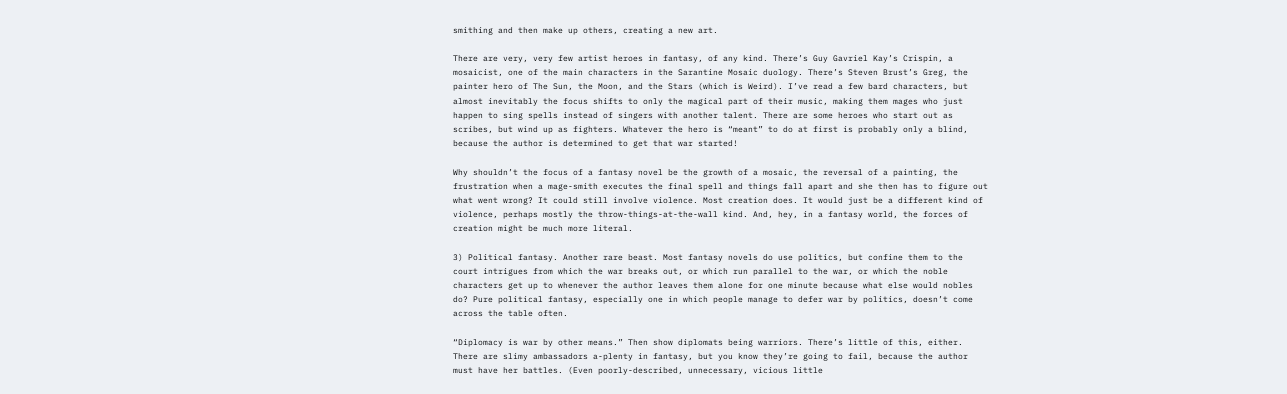smithing and then make up others, creating a new art.

There are very, very few artist heroes in fantasy, of any kind. There’s Guy Gavriel Kay’s Crispin, a mosaicist, one of the main characters in the Sarantine Mosaic duology. There’s Steven Brust’s Greg, the painter hero of The Sun, the Moon, and the Stars (which is Weird). I’ve read a few bard characters, but almost inevitably the focus shifts to only the magical part of their music, making them mages who just happen to sing spells instead of singers with another talent. There are some heroes who start out as scribes, but wind up as fighters. Whatever the hero is “meant” to do at first is probably only a blind, because the author is determined to get that war started!

Why shouldn’t the focus of a fantasy novel be the growth of a mosaic, the reversal of a painting, the frustration when a mage-smith executes the final spell and things fall apart and she then has to figure out what went wrong? It could still involve violence. Most creation does. It would just be a different kind of violence, perhaps mostly the throw-things-at-the-wall kind. And, hey, in a fantasy world, the forces of creation might be much more literal.

3) Political fantasy. Another rare beast. Most fantasy novels do use politics, but confine them to the court intrigues from which the war breaks out, or which run parallel to the war, or which the noble characters get up to whenever the author leaves them alone for one minute because what else would nobles do? Pure political fantasy, especially one in which people manage to defer war by politics, doesn’t come across the table often.

“Diplomacy is war by other means.” Then show diplomats being warriors. There’s little of this, either. There are slimy ambassadors a-plenty in fantasy, but you know they’re going to fail, because the author must have her battles. (Even poorly-described, unnecessary, vicious little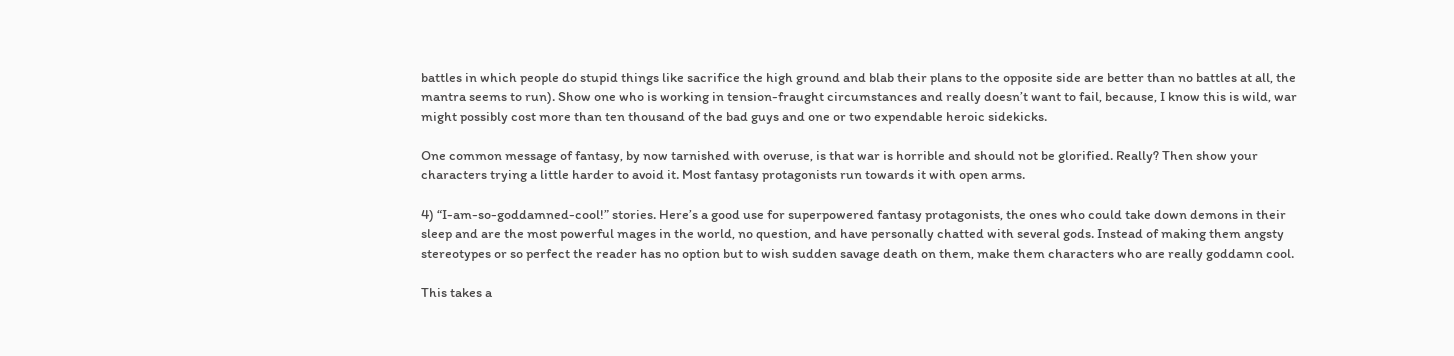battles in which people do stupid things like sacrifice the high ground and blab their plans to the opposite side are better than no battles at all, the mantra seems to run). Show one who is working in tension-fraught circumstances and really doesn’t want to fail, because, I know this is wild, war might possibly cost more than ten thousand of the bad guys and one or two expendable heroic sidekicks.

One common message of fantasy, by now tarnished with overuse, is that war is horrible and should not be glorified. Really? Then show your characters trying a little harder to avoid it. Most fantasy protagonists run towards it with open arms.

4) “I-am-so-goddamned-cool!” stories. Here’s a good use for superpowered fantasy protagonists, the ones who could take down demons in their sleep and are the most powerful mages in the world, no question, and have personally chatted with several gods. Instead of making them angsty stereotypes or so perfect the reader has no option but to wish sudden savage death on them, make them characters who are really goddamn cool.

This takes a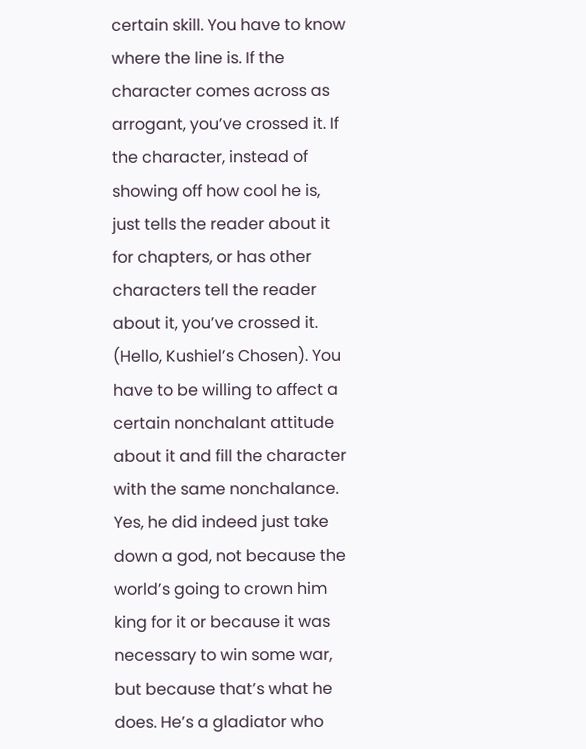certain skill. You have to know where the line is. If the character comes across as arrogant, you’ve crossed it. If the character, instead of showing off how cool he is, just tells the reader about it for chapters, or has other characters tell the reader about it, you’ve crossed it. (Hello, Kushiel’s Chosen). You have to be willing to affect a certain nonchalant attitude about it and fill the character with the same nonchalance. Yes, he did indeed just take down a god, not because the world’s going to crown him king for it or because it was necessary to win some war, but because that’s what he does. He’s a gladiator who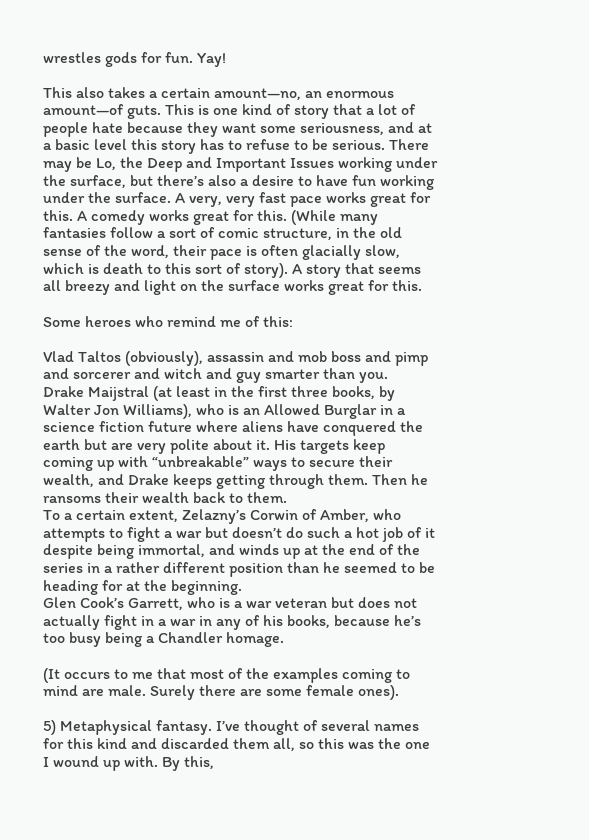wrestles gods for fun. Yay!

This also takes a certain amount—no, an enormous amount—of guts. This is one kind of story that a lot of people hate because they want some seriousness, and at a basic level this story has to refuse to be serious. There may be Lo, the Deep and Important Issues working under the surface, but there’s also a desire to have fun working under the surface. A very, very fast pace works great for this. A comedy works great for this. (While many fantasies follow a sort of comic structure, in the old sense of the word, their pace is often glacially slow, which is death to this sort of story). A story that seems all breezy and light on the surface works great for this.

Some heroes who remind me of this:

Vlad Taltos (obviously), assassin and mob boss and pimp and sorcerer and witch and guy smarter than you.
Drake Maijstral (at least in the first three books, by Walter Jon Williams), who is an Allowed Burglar in a science fiction future where aliens have conquered the earth but are very polite about it. His targets keep coming up with “unbreakable” ways to secure their wealth, and Drake keeps getting through them. Then he ransoms their wealth back to them.
To a certain extent, Zelazny’s Corwin of Amber, who attempts to fight a war but doesn’t do such a hot job of it despite being immortal, and winds up at the end of the series in a rather different position than he seemed to be heading for at the beginning.
Glen Cook’s Garrett, who is a war veteran but does not actually fight in a war in any of his books, because he’s too busy being a Chandler homage.

(It occurs to me that most of the examples coming to mind are male. Surely there are some female ones).

5) Metaphysical fantasy. I’ve thought of several names for this kind and discarded them all, so this was the one I wound up with. By this,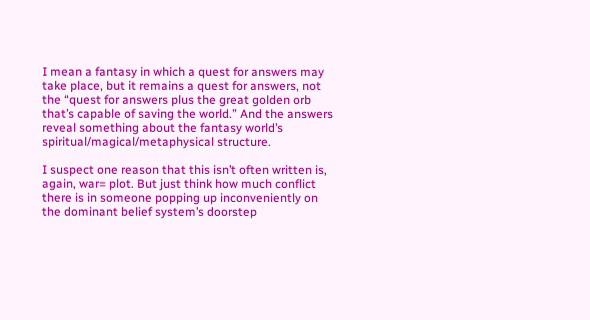I mean a fantasy in which a quest for answers may take place, but it remains a quest for answers, not the “quest for answers plus the great golden orb that’s capable of saving the world.” And the answers reveal something about the fantasy world’s spiritual/magical/metaphysical structure.

I suspect one reason that this isn’t often written is, again, war= plot. But just think how much conflict there is in someone popping up inconveniently on the dominant belief system’s doorstep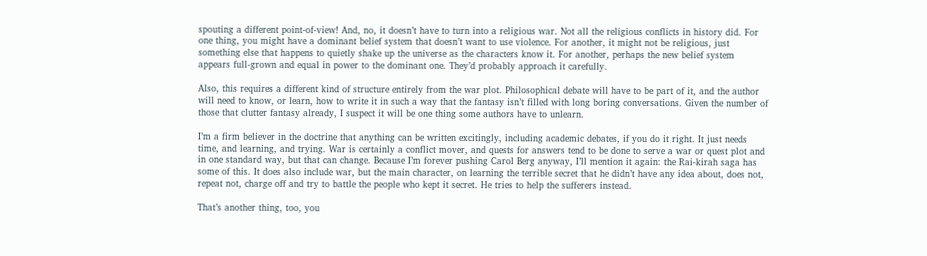spouting a different point-of-view! And, no, it doesn’t have to turn into a religious war. Not all the religious conflicts in history did. For one thing, you might have a dominant belief system that doesn’t want to use violence. For another, it might not be religious, just something else that happens to quietly shake up the universe as the characters know it. For another, perhaps the new belief system appears full-grown and equal in power to the dominant one. They’d probably approach it carefully.

Also, this requires a different kind of structure entirely from the war plot. Philosophical debate will have to be part of it, and the author will need to know, or learn, how to write it in such a way that the fantasy isn’t filled with long boring conversations. Given the number of those that clutter fantasy already, I suspect it will be one thing some authors have to unlearn.

I’m a firm believer in the doctrine that anything can be written excitingly, including academic debates, if you do it right. It just needs time, and learning, and trying. War is certainly a conflict mover, and quests for answers tend to be done to serve a war or quest plot and in one standard way, but that can change. Because I’m forever pushing Carol Berg anyway, I’ll mention it again: the Rai-kirah saga has some of this. It does also include war, but the main character, on learning the terrible secret that he didn’t have any idea about, does not, repeat not, charge off and try to battle the people who kept it secret. He tries to help the sufferers instead.

That’s another thing, too, you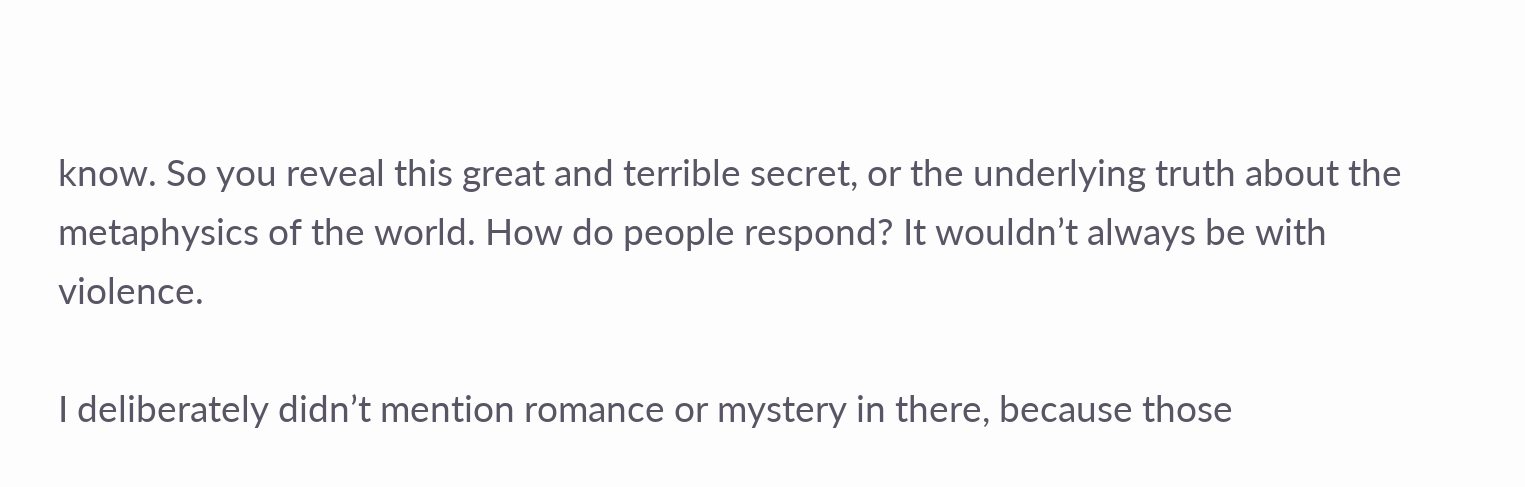know. So you reveal this great and terrible secret, or the underlying truth about the metaphysics of the world. How do people respond? It wouldn’t always be with violence.

I deliberately didn’t mention romance or mystery in there, because those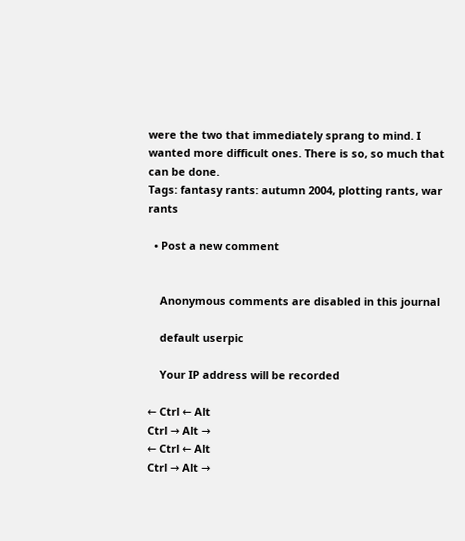were the two that immediately sprang to mind. I wanted more difficult ones. There is so, so much that can be done.
Tags: fantasy rants: autumn 2004, plotting rants, war rants

  • Post a new comment


    Anonymous comments are disabled in this journal

    default userpic

    Your IP address will be recorded

← Ctrl ← Alt
Ctrl → Alt →
← Ctrl ← Alt
Ctrl → Alt →